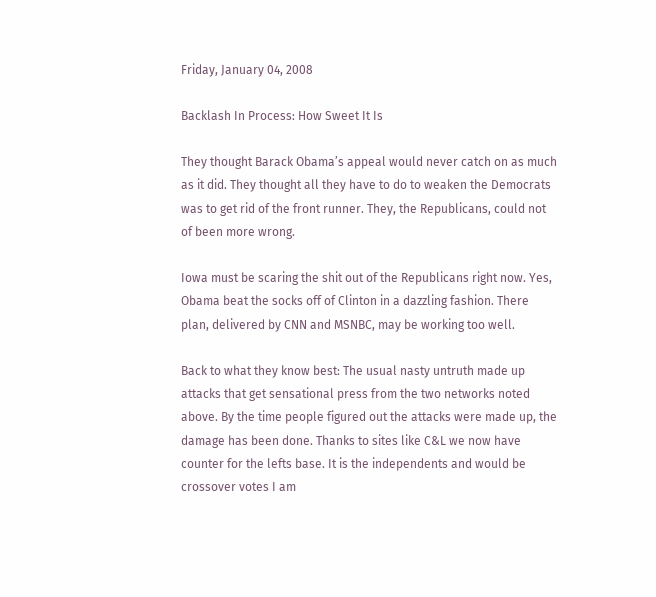Friday, January 04, 2008

Backlash In Process: How Sweet It Is

They thought Barack Obama’s appeal would never catch on as much as it did. They thought all they have to do to weaken the Democrats was to get rid of the front runner. They, the Republicans, could not of been more wrong.

Iowa must be scaring the shit out of the Republicans right now. Yes, Obama beat the socks off of Clinton in a dazzling fashion. There plan, delivered by CNN and MSNBC, may be working too well.

Back to what they know best: The usual nasty untruth made up attacks that get sensational press from the two networks noted above. By the time people figured out the attacks were made up, the damage has been done. Thanks to sites like C&L we now have counter for the lefts base. It is the independents and would be crossover votes I am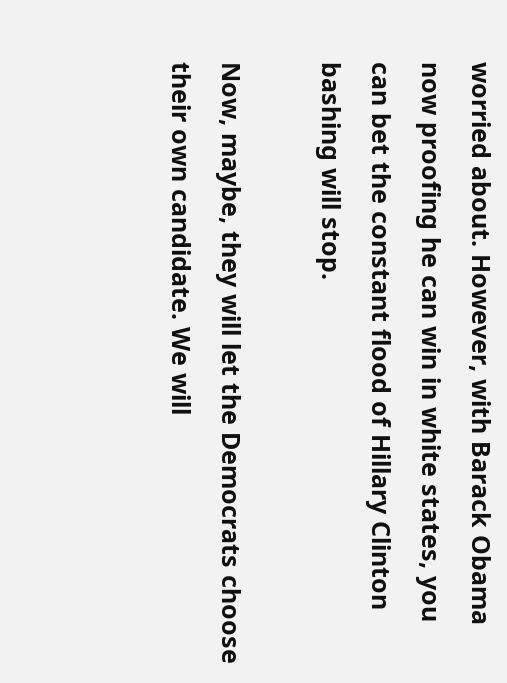worried about. However, with Barack Obama now proofing he can win in white states, you can bet the constant flood of Hillary Clinton bashing will stop.

Now, maybe, they will let the Democrats choose their own candidate. We will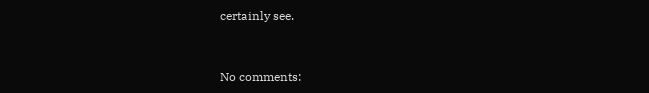certainly see.


No comments: